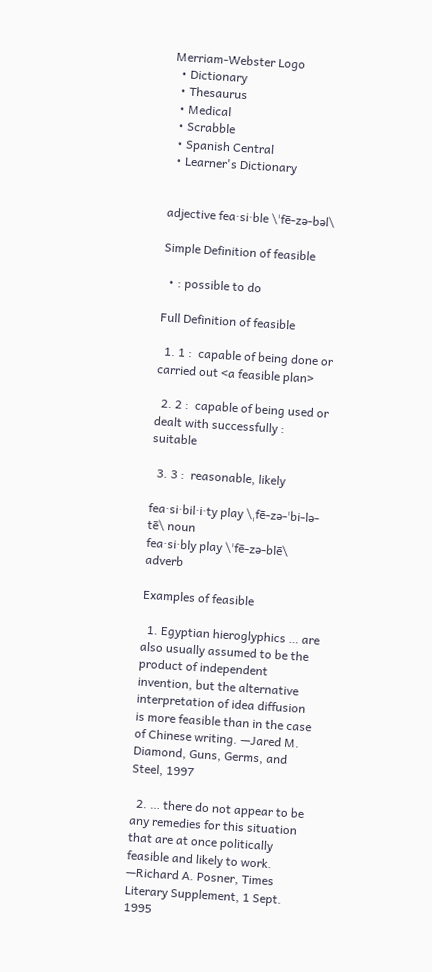Merriam-Webster Logo
  • Dictionary
  • Thesaurus
  • Medical
  • Scrabble
  • Spanish Central
  • Learner's Dictionary


adjective fea·si·ble \ˈfē-zə-bəl\

Simple Definition of feasible

  • : possible to do

Full Definition of feasible

  1. 1 :  capable of being done or carried out <a feasible plan>

  2. 2 :  capable of being used or dealt with successfully :  suitable

  3. 3 :  reasonable, likely

fea·si·bil·i·ty play \ˌfē-zə-ˈbi-lə-tē\ noun
fea·si·bly play \ˈfē-zə-blē\ adverb

Examples of feasible

  1. Egyptian hieroglyphics … are also usually assumed to be the product of independent invention, but the alternative interpretation of idea diffusion is more feasible than in the case of Chinese writing. —Jared M. Diamond, Guns, Germs, and Steel, 1997

  2. … there do not appear to be any remedies for this situation that are at once politically feasible and likely to work. —Richard A. Posner, Times Literary Supplement, 1 Sept. 1995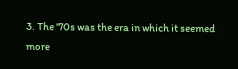3. The '70s was the era in which it seemed more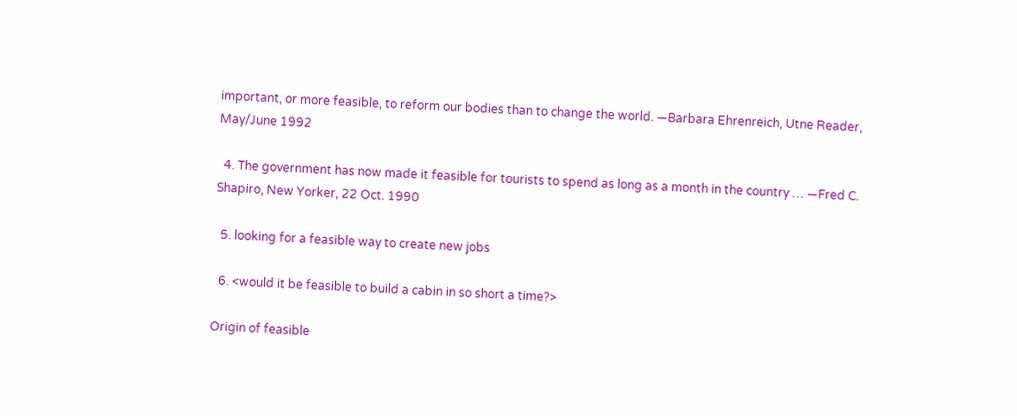important, or more feasible, to reform our bodies than to change the world. —Barbara Ehrenreich, Utne Reader, May/June 1992

  4. The government has now made it feasible for tourists to spend as long as a month in the country … —Fred C. Shapiro, New Yorker, 22 Oct. 1990

  5. looking for a feasible way to create new jobs

  6. <would it be feasible to build a cabin in so short a time?>

Origin of feasible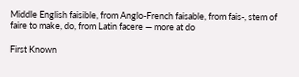Middle English faisible, from Anglo-French faisable, from fais-, stem of faire to make, do, from Latin facere — more at do

First Known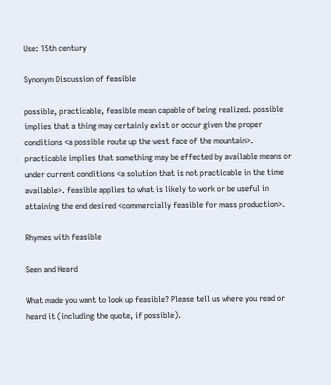Use: 15th century

Synonym Discussion of feasible

possible, practicable, feasible mean capable of being realized. possible implies that a thing may certainly exist or occur given the proper conditions <a possible route up the west face of the mountain>. practicable implies that something may be effected by available means or under current conditions <a solution that is not practicable in the time available>. feasible applies to what is likely to work or be useful in attaining the end desired <commercially feasible for mass production>.

Rhymes with feasible

Seen and Heard

What made you want to look up feasible? Please tell us where you read or heard it (including the quote, if possible).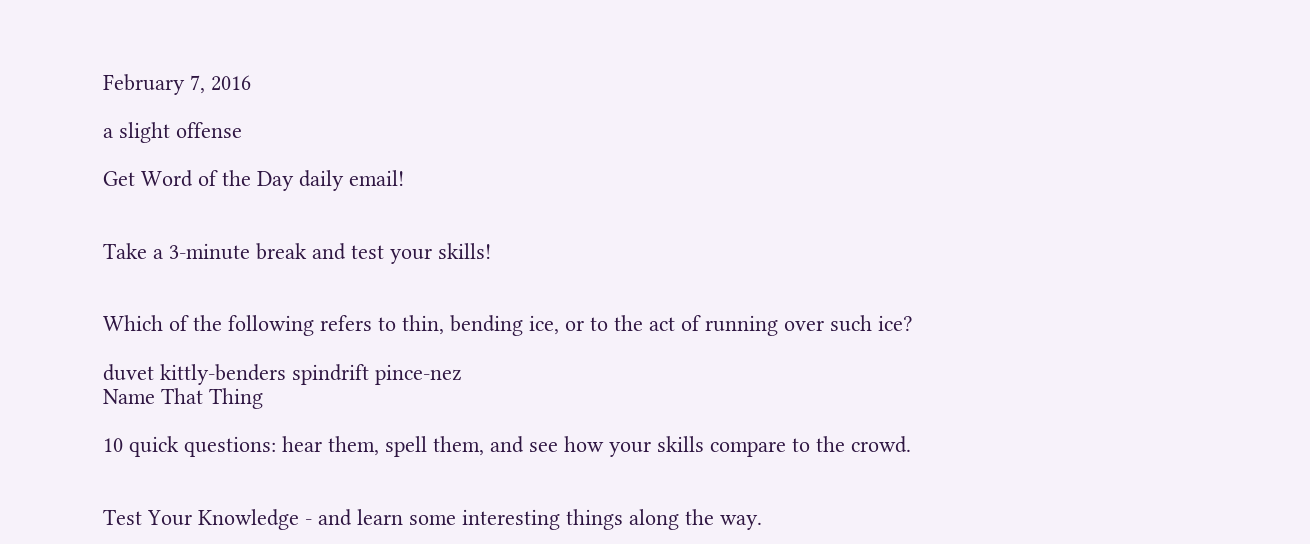February 7, 2016

a slight offense

Get Word of the Day daily email!


Take a 3-minute break and test your skills!


Which of the following refers to thin, bending ice, or to the act of running over such ice?

duvet kittly-benders spindrift pince-nez
Name That Thing

10 quick questions: hear them, spell them, and see how your skills compare to the crowd.


Test Your Knowledge - and learn some interesting things along the way.